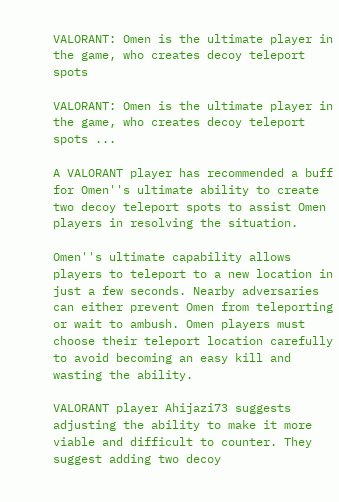VALORANT: Omen is the ultimate player in the game, who creates decoy teleport spots

VALORANT: Omen is the ultimate player in the game, who creates decoy teleport spots ...

A VALORANT player has recommended a buff for Omen''s ultimate ability to create two decoy teleport spots to assist Omen players in resolving the situation.

Omen''s ultimate capability allows players to teleport to a new location in just a few seconds. Nearby adversaries can either prevent Omen from teleporting or wait to ambush. Omen players must choose their teleport location carefully to avoid becoming an easy kill and wasting the ability.

VALORANT player Ahijazi73 suggests adjusting the ability to make it more viable and difficult to counter. They suggest adding two decoy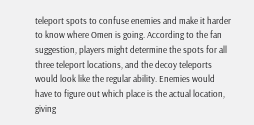teleport spots to confuse enemies and make it harder to know where Omen is going. According to the fan suggestion, players might determine the spots for all three teleport locations, and the decoy teleports would look like the regular ability. Enemies would have to figure out which place is the actual location, giving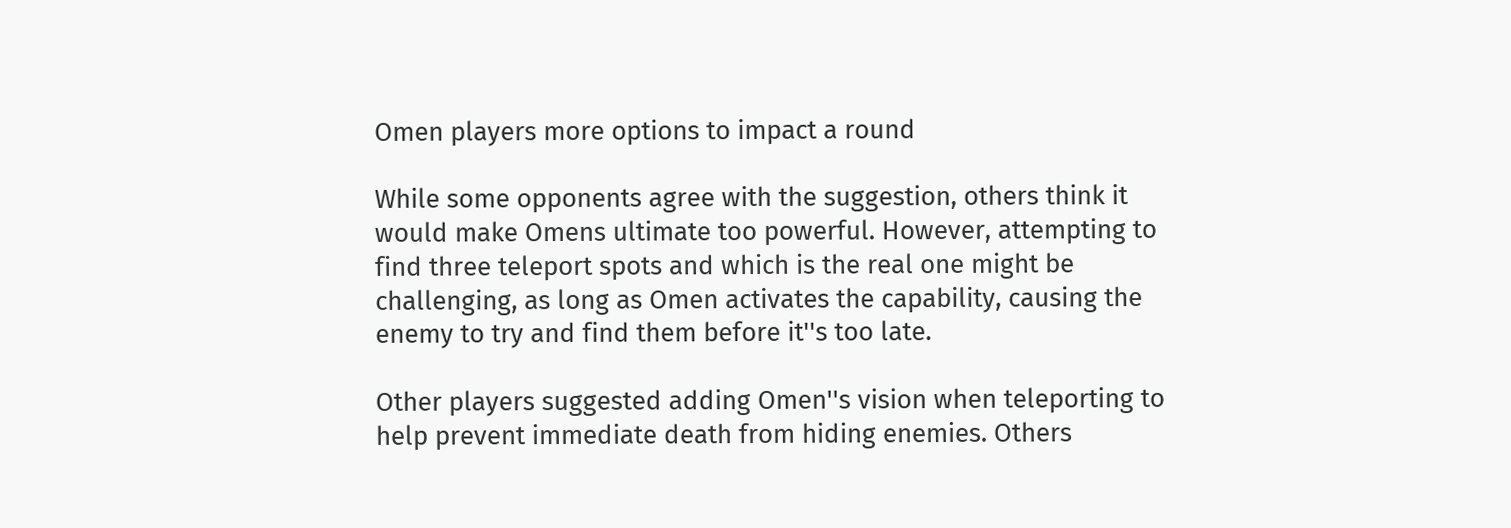Omen players more options to impact a round

While some opponents agree with the suggestion, others think it would make Omens ultimate too powerful. However, attempting to find three teleport spots and which is the real one might be challenging, as long as Omen activates the capability, causing the enemy to try and find them before it''s too late.

Other players suggested adding Omen''s vision when teleporting to help prevent immediate death from hiding enemies. Others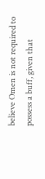believe Omen is not required to possess a buff, given that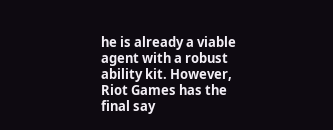he is already a viable agent with a robust ability kit. However, Riot Games has the final say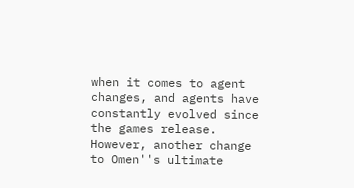when it comes to agent changes, and agents have constantly evolved since the games release. However, another change to Omen''s ultimate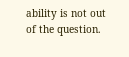ability is not out of the question.